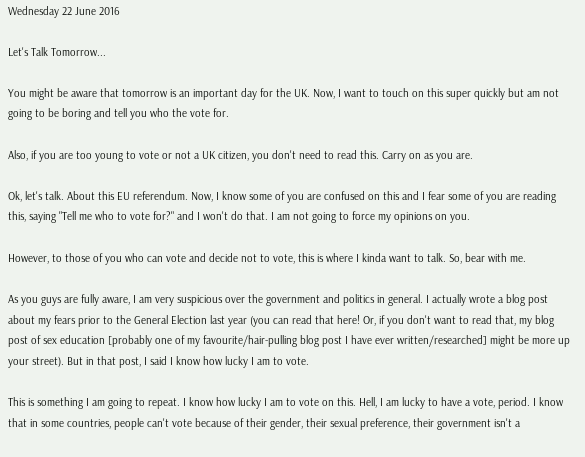Wednesday 22 June 2016

Let's Talk Tomorrow...

You might be aware that tomorrow is an important day for the UK. Now, I want to touch on this super quickly but am not going to be boring and tell you who the vote for.

Also, if you are too young to vote or not a UK citizen, you don't need to read this. Carry on as you are.

Ok, let's talk. About this EU referendum. Now, I know some of you are confused on this and I fear some of you are reading this, saying "Tell me who to vote for?" and I won't do that. I am not going to force my opinions on you.

However, to those of you who can vote and decide not to vote, this is where I kinda want to talk. So, bear with me.

As you guys are fully aware, I am very suspicious over the government and politics in general. I actually wrote a blog post about my fears prior to the General Election last year (you can read that here! Or, if you don't want to read that, my blog post of sex education [probably one of my favourite/hair-pulling blog post I have ever written/researched] might be more up your street). But in that post, I said I know how lucky I am to vote.

This is something I am going to repeat. I know how lucky I am to vote on this. Hell, I am lucky to have a vote, period. I know that in some countries, people can't vote because of their gender, their sexual preference, their government isn't a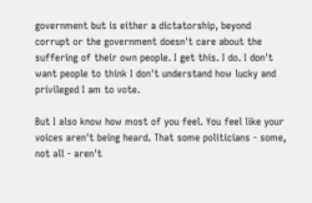government but is either a dictatorship, beyond corrupt or the government doesn't care about the suffering of their own people. I get this. I do. I don't want people to think I don't understand how lucky and privileged I am to vote.

But I also know how most of you feel. You feel like your voices aren't being heard. That some politicians - some, not all - aren't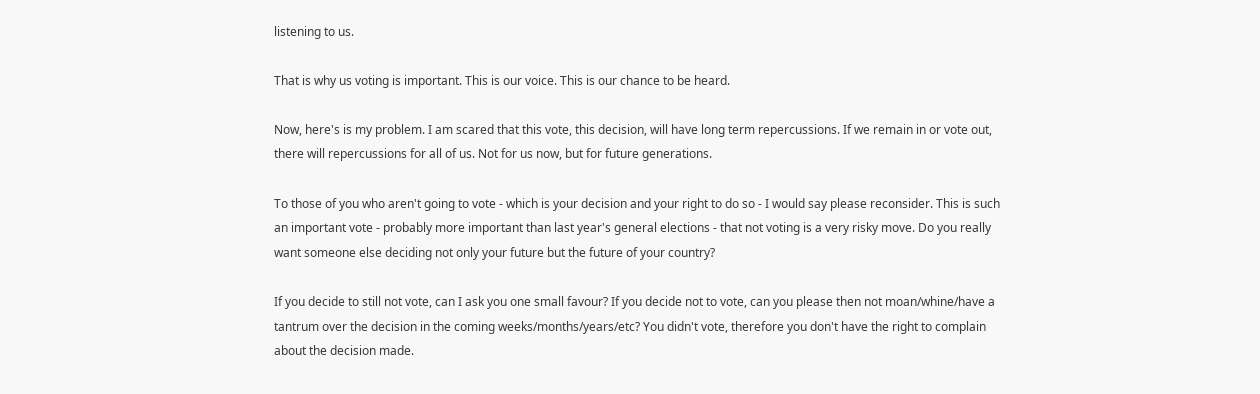listening to us.

That is why us voting is important. This is our voice. This is our chance to be heard.

Now, here's is my problem. I am scared that this vote, this decision, will have long term repercussions. If we remain in or vote out, there will repercussions for all of us. Not for us now, but for future generations.

To those of you who aren't going to vote - which is your decision and your right to do so - I would say please reconsider. This is such an important vote - probably more important than last year's general elections - that not voting is a very risky move. Do you really want someone else deciding not only your future but the future of your country?

If you decide to still not vote, can I ask you one small favour? If you decide not to vote, can you please then not moan/whine/have a tantrum over the decision in the coming weeks/months/years/etc? You didn't vote, therefore you don't have the right to complain about the decision made.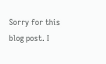Sorry for this blog post. I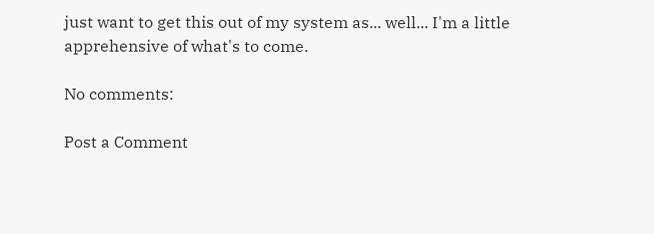just want to get this out of my system as... well... I'm a little apprehensive of what's to come.

No comments:

Post a Comment